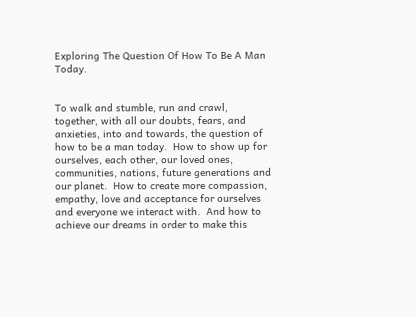Exploring The Question Of How To Be A Man Today.


To walk and stumble, run and crawl, together, with all our doubts, fears, and anxieties, into and towards, the question of how to be a man today.  How to show up for ourselves, each other, our loved ones, communities, nations, future generations and our planet.  How to create more compassion, empathy, love and acceptance for ourselves and everyone we interact with.  And how to achieve our dreams in order to make this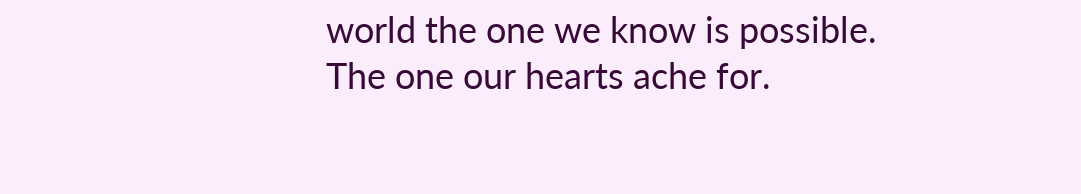world the one we know is possible.  The one our hearts ache for.